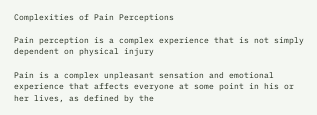Complexities of Pain Perceptions

Pain perception is a complex experience that is not simply dependent on physical injury

Pain is a complex unpleasant sensation and emotional experience that affects everyone at some point in his or her lives, as defined by the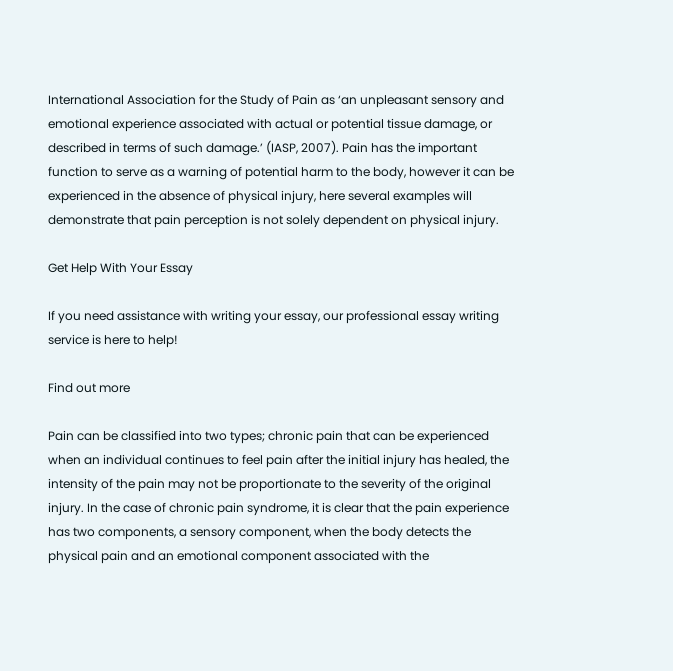International Association for the Study of Pain as ‘an unpleasant sensory and emotional experience associated with actual or potential tissue damage, or described in terms of such damage.’ (IASP, 2007). Pain has the important function to serve as a warning of potential harm to the body, however it can be experienced in the absence of physical injury, here several examples will demonstrate that pain perception is not solely dependent on physical injury.

Get Help With Your Essay

If you need assistance with writing your essay, our professional essay writing service is here to help!

Find out more

Pain can be classified into two types; chronic pain that can be experienced when an individual continues to feel pain after the initial injury has healed, the intensity of the pain may not be proportionate to the severity of the original injury. In the case of chronic pain syndrome, it is clear that the pain experience has two components, a sensory component, when the body detects the physical pain and an emotional component associated with the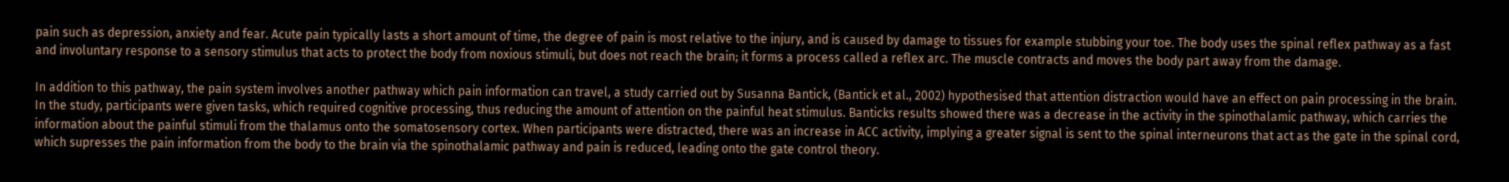pain such as depression, anxiety and fear. Acute pain typically lasts a short amount of time, the degree of pain is most relative to the injury, and is caused by damage to tissues for example stubbing your toe. The body uses the spinal reflex pathway as a fast and involuntary response to a sensory stimulus that acts to protect the body from noxious stimuli, but does not reach the brain; it forms a process called a reflex arc. The muscle contracts and moves the body part away from the damage.

In addition to this pathway, the pain system involves another pathway which pain information can travel, a study carried out by Susanna Bantick, (Bantick et al., 2002) hypothesised that attention distraction would have an effect on pain processing in the brain. In the study, participants were given tasks, which required cognitive processing, thus reducing the amount of attention on the painful heat stimulus. Banticks results showed there was a decrease in the activity in the spinothalamic pathway, which carries the information about the painful stimuli from the thalamus onto the somatosensory cortex. When participants were distracted, there was an increase in ACC activity, implying a greater signal is sent to the spinal interneurons that act as the gate in the spinal cord, which supresses the pain information from the body to the brain via the spinothalamic pathway and pain is reduced, leading onto the gate control theory.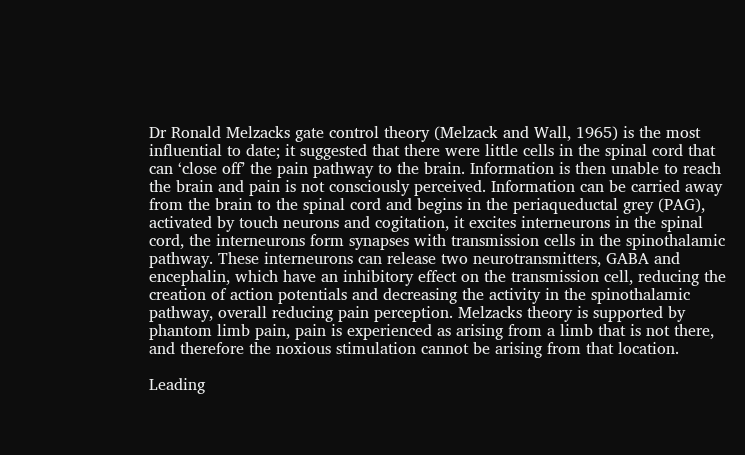Dr Ronald Melzacks gate control theory (Melzack and Wall, 1965) is the most influential to date; it suggested that there were little cells in the spinal cord that can ‘close off’ the pain pathway to the brain. Information is then unable to reach the brain and pain is not consciously perceived. Information can be carried away from the brain to the spinal cord and begins in the periaqueductal grey (PAG), activated by touch neurons and cogitation, it excites interneurons in the spinal cord, the interneurons form synapses with transmission cells in the spinothalamic pathway. These interneurons can release two neurotransmitters, GABA and encephalin, which have an inhibitory effect on the transmission cell, reducing the creation of action potentials and decreasing the activity in the spinothalamic pathway, overall reducing pain perception. Melzacks theory is supported by phantom limb pain, pain is experienced as arising from a limb that is not there, and therefore the noxious stimulation cannot be arising from that location.

Leading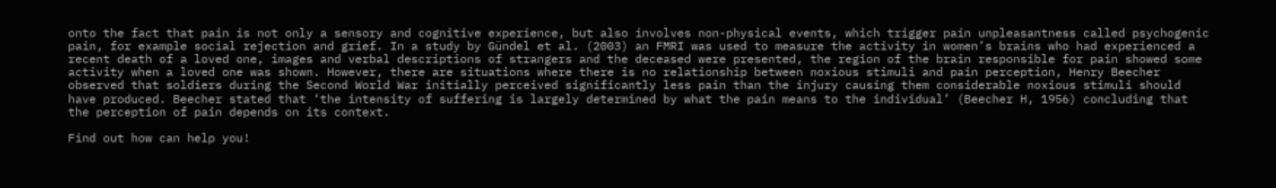onto the fact that pain is not only a sensory and cognitive experience, but also involves non-physical events, which trigger pain unpleasantness called psychogenic pain, for example social rejection and grief. In a study by Gündel et al. (2003) an FMRI was used to measure the activity in women’s brains who had experienced a recent death of a loved one, images and verbal descriptions of strangers and the deceased were presented, the region of the brain responsible for pain showed some activity when a loved one was shown. However, there are situations where there is no relationship between noxious stimuli and pain perception, Henry Beecher observed that soldiers during the Second World War initially perceived significantly less pain than the injury causing them considerable noxious stimuli should have produced. Beecher stated that ‘the intensity of suffering is largely determined by what the pain means to the individual’ (Beecher H, 1956) concluding that the perception of pain depends on its context.

Find out how can help you!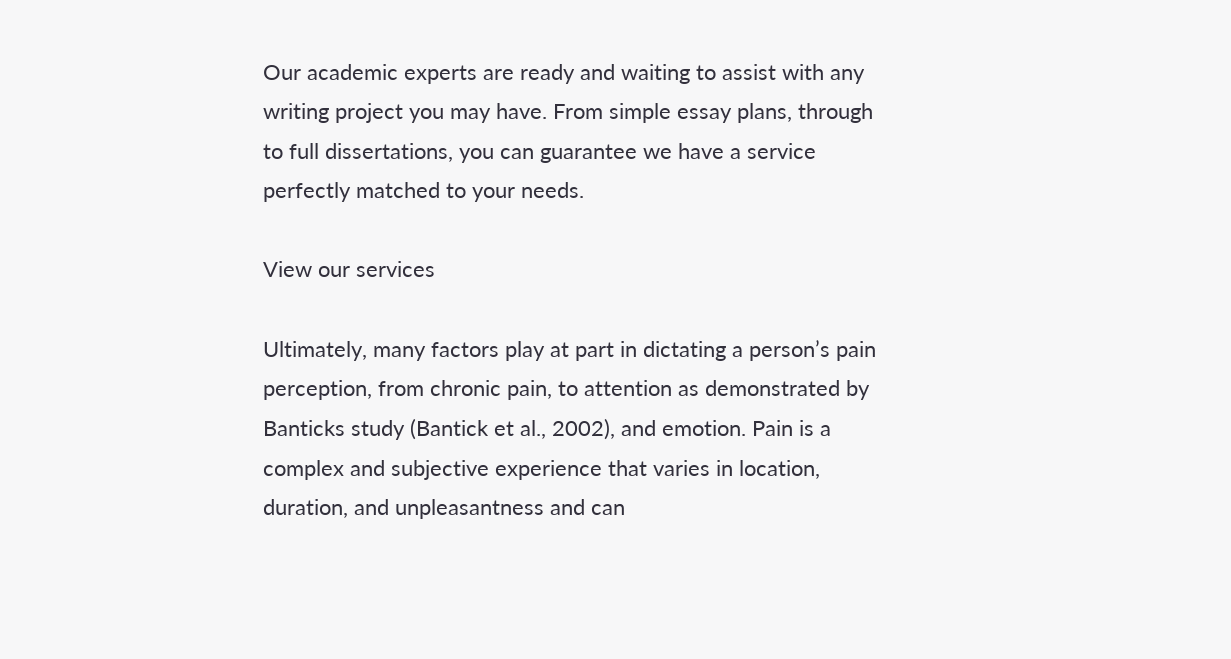Our academic experts are ready and waiting to assist with any writing project you may have. From simple essay plans, through to full dissertations, you can guarantee we have a service perfectly matched to your needs.

View our services

Ultimately, many factors play at part in dictating a person’s pain perception, from chronic pain, to attention as demonstrated by Banticks study (Bantick et al., 2002), and emotion. Pain is a complex and subjective experience that varies in location, duration, and unpleasantness and can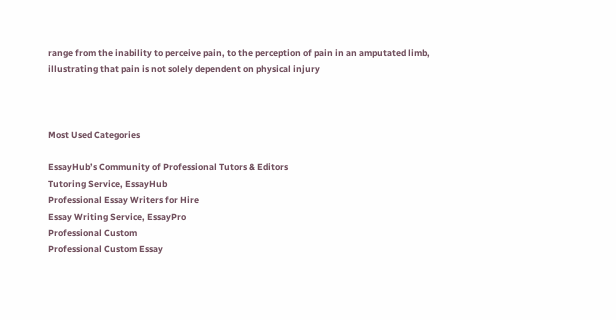range from the inability to perceive pain, to the perception of pain in an amputated limb, illustrating that pain is not solely dependent on physical injury



Most Used Categories

EssayHub’s Community of Professional Tutors & Editors
Tutoring Service, EssayHub
Professional Essay Writers for Hire
Essay Writing Service, EssayPro
Professional Custom
Professional Custom Essay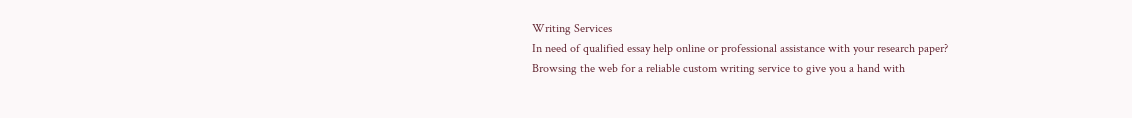Writing Services
In need of qualified essay help online or professional assistance with your research paper?
Browsing the web for a reliable custom writing service to give you a hand with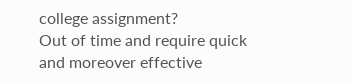college assignment?
Out of time and require quick and moreover effective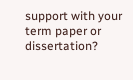support with your term paper or dissertation?